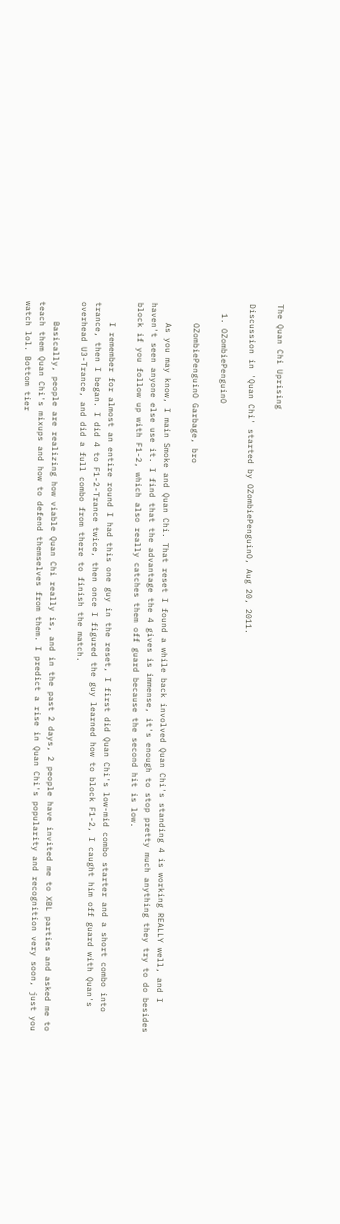The Quan Chi Uprising

Discussion in 'Quan Chi' started by OZombiePenguinO, Aug 20, 2011.

  1. OZombiePenguinO

    OZombiePenguinO Garbage, bro

    As you may know, I main Smoke and Quan Chi. That reset I found a while back involved Quan Chi's standing 4 is working REALLY well, and I haven't seen anyone else use it. I find that the advantage the 4 gives is immense, it's enough to stop pretty much anything they try to do besides block if you follow up with F1-2, which also really catches them off guard because the second hit is low.

    I remember for almost an entire round I had this one guy in the reset, I first did Quan Chi's low-mid combo starter and a short combo into trance, then I began. I did 4 to F1-2-Trance twice, then once I figured the guy learned how to block F1-2, I caught him off guard with Quan's overhead U3-Trance, and did a full combo from there to finish the match.

    Basically, people are realizing how viable Quan Chi really is, and in the past 2 days, 2 people have invited me to XBL parties and asked me to teach them Quan Chi's mixups and how to defend themselves from them. I predict a rise in Quan Chi's popularity and recognition very soon, just you watch lol. Bottom tier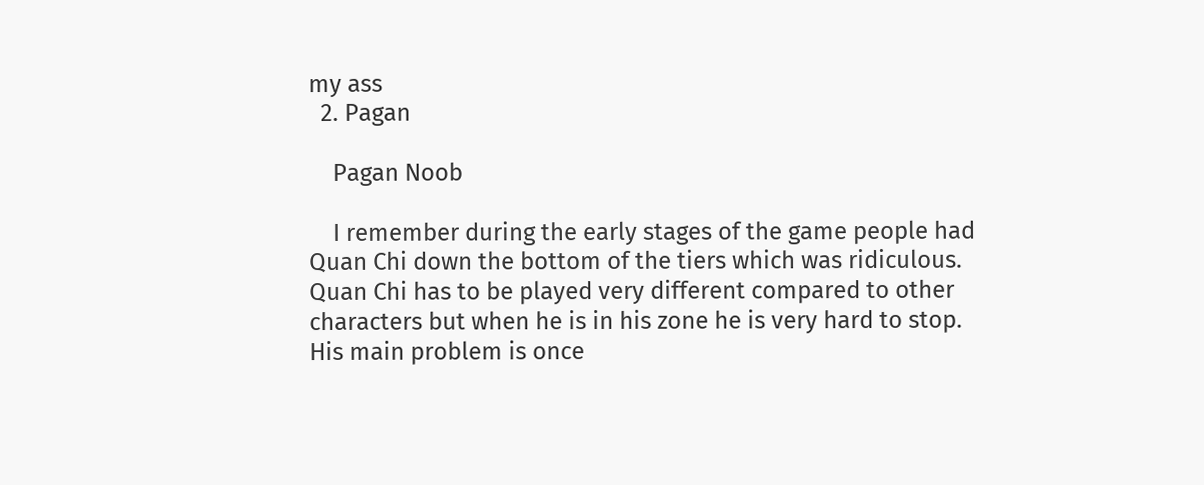my ass
  2. Pagan

    Pagan Noob

    I remember during the early stages of the game people had Quan Chi down the bottom of the tiers which was ridiculous. Quan Chi has to be played very different compared to other characters but when he is in his zone he is very hard to stop. His main problem is once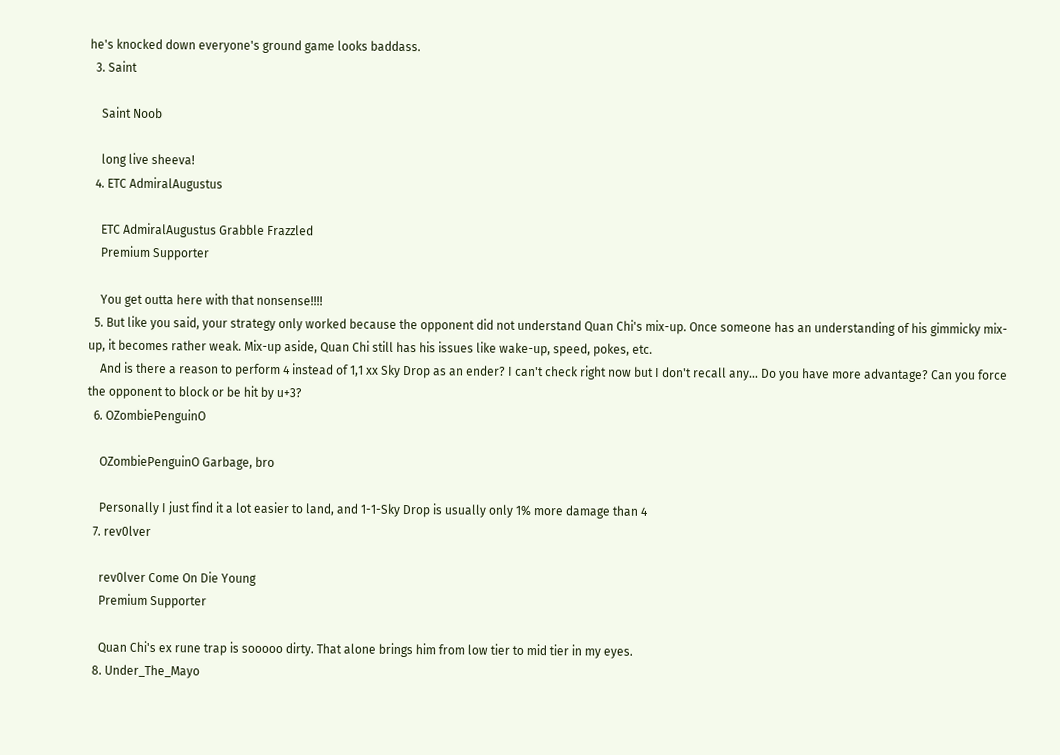he's knocked down everyone's ground game looks baddass.
  3. Saint

    Saint Noob

    long live sheeva!
  4. ETC AdmiralAugustus

    ETC AdmiralAugustus Grabble Frazzled
    Premium Supporter

    You get outta here with that nonsense!!!!
  5. But like you said, your strategy only worked because the opponent did not understand Quan Chi's mix-up. Once someone has an understanding of his gimmicky mix-up, it becomes rather weak. Mix-up aside, Quan Chi still has his issues like wake-up, speed, pokes, etc.
    And is there a reason to perform 4 instead of 1,1 xx Sky Drop as an ender? I can't check right now but I don't recall any... Do you have more advantage? Can you force the opponent to block or be hit by u+3?
  6. OZombiePenguinO

    OZombiePenguinO Garbage, bro

    Personally I just find it a lot easier to land, and 1-1-Sky Drop is usually only 1% more damage than 4
  7. rev0lver

    rev0lver Come On Die Young
    Premium Supporter

    Quan Chi's ex rune trap is sooooo dirty. That alone brings him from low tier to mid tier in my eyes.
  8. Under_The_Mayo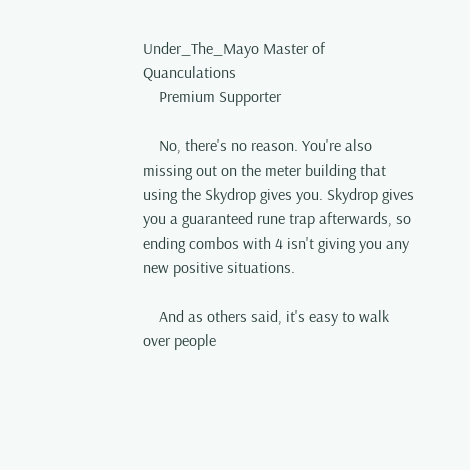Under_The_Mayo Master of Quanculations
    Premium Supporter

    No, there's no reason. You're also missing out on the meter building that using the Skydrop gives you. Skydrop gives you a guaranteed rune trap afterwards, so ending combos with 4 isn't giving you any new positive situations.

    And as others said, it's easy to walk over people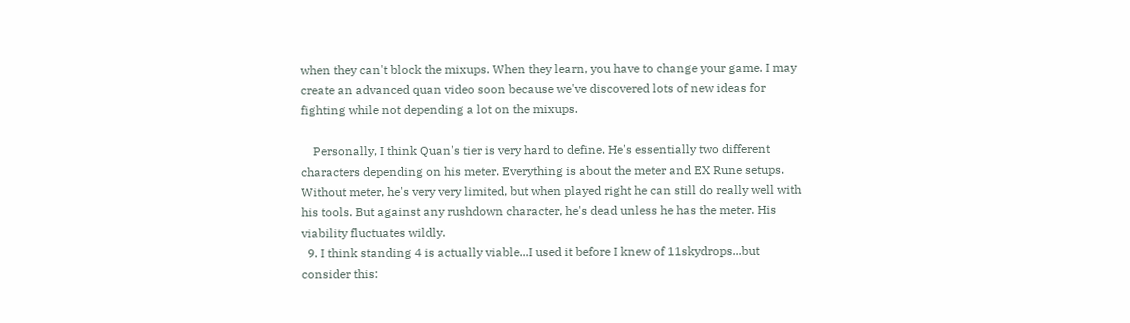when they can't block the mixups. When they learn, you have to change your game. I may create an advanced quan video soon because we've discovered lots of new ideas for fighting while not depending a lot on the mixups.

    Personally, I think Quan's tier is very hard to define. He's essentially two different characters depending on his meter. Everything is about the meter and EX Rune setups. Without meter, he's very very limited, but when played right he can still do really well with his tools. But against any rushdown character, he's dead unless he has the meter. His viability fluctuates wildly.
  9. I think standing 4 is actually viable...I used it before I knew of 11skydrops...but consider this: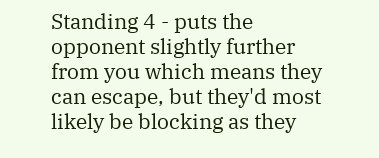Standing 4 - puts the opponent slightly further from you which means they can escape, but they'd most likely be blocking as they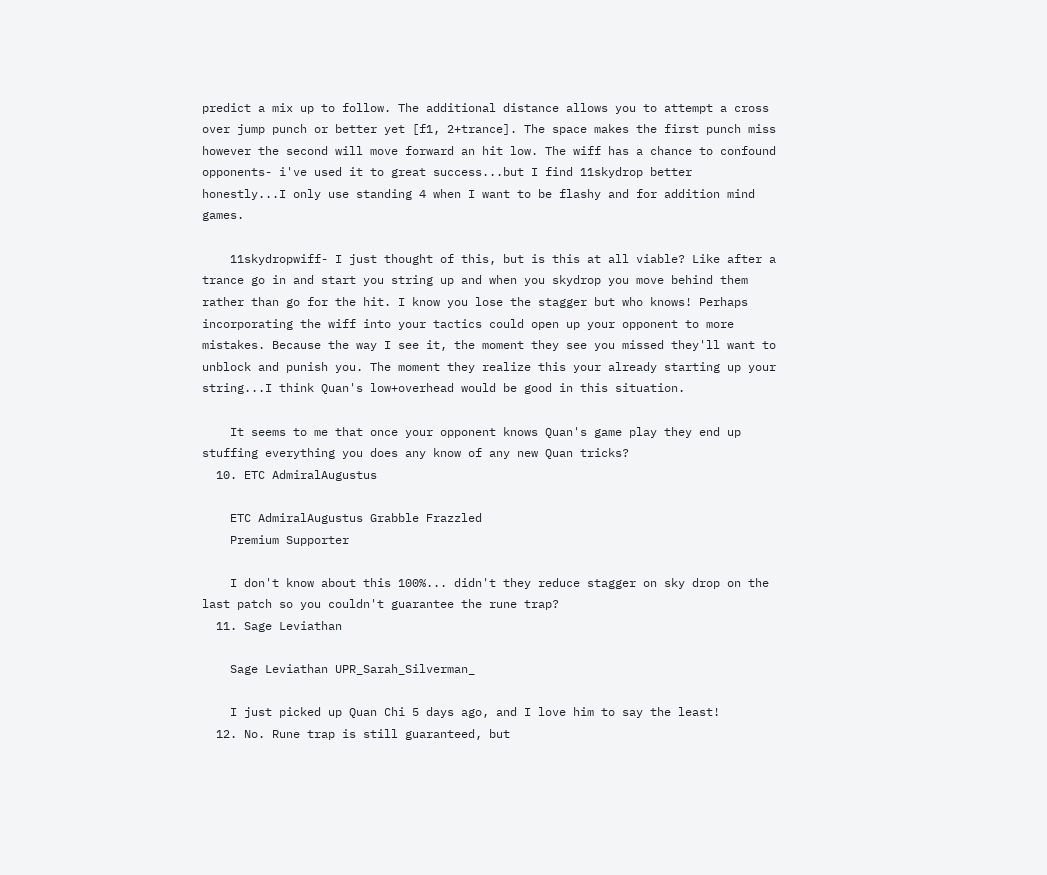predict a mix up to follow. The additional distance allows you to attempt a cross over jump punch or better yet [f1, 2+trance]. The space makes the first punch miss however the second will move forward an hit low. The wiff has a chance to confound opponents- i've used it to great success...but I find 11skydrop better honestly...I only use standing 4 when I want to be flashy and for addition mind games.

    11skydropwiff- I just thought of this, but is this at all viable? Like after a trance go in and start you string up and when you skydrop you move behind them rather than go for the hit. I know you lose the stagger but who knows! Perhaps incorporating the wiff into your tactics could open up your opponent to more mistakes. Because the way I see it, the moment they see you missed they'll want to unblock and punish you. The moment they realize this your already starting up your string...I think Quan's low+overhead would be good in this situation.

    It seems to me that once your opponent knows Quan's game play they end up stuffing everything you does any know of any new Quan tricks?
  10. ETC AdmiralAugustus

    ETC AdmiralAugustus Grabble Frazzled
    Premium Supporter

    I don't know about this 100%... didn't they reduce stagger on sky drop on the last patch so you couldn't guarantee the rune trap?
  11. Sage Leviathan

    Sage Leviathan UPR_Sarah_Silverman_

    I just picked up Quan Chi 5 days ago, and I love him to say the least!
  12. No. Rune trap is still guaranteed, but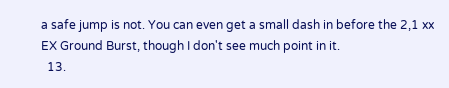a safe jump is not. You can even get a small dash in before the 2,1 xx EX Ground Burst, though I don't see much point in it.
  13.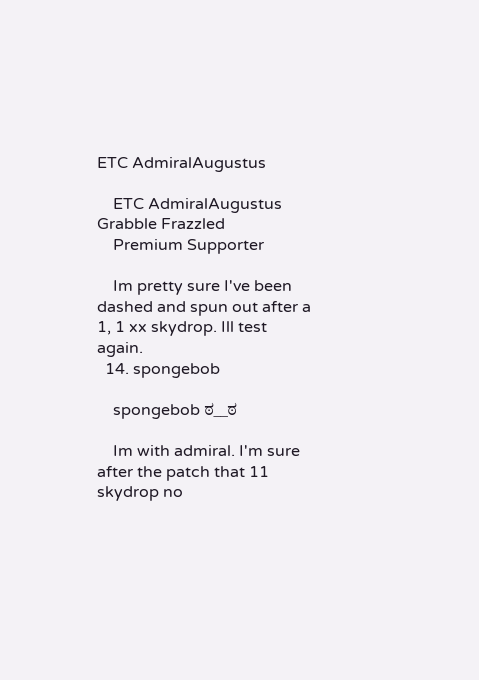ETC AdmiralAugustus

    ETC AdmiralAugustus Grabble Frazzled
    Premium Supporter

    Im pretty sure I've been dashed and spun out after a 1, 1 xx skydrop. Ill test again.
  14. spongebob

    spongebob ಠ__ಠ

    Im with admiral. I'm sure after the patch that 11 skydrop no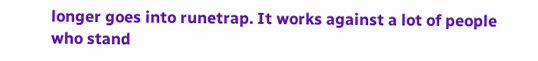longer goes into runetrap. It works against a lot of people who stand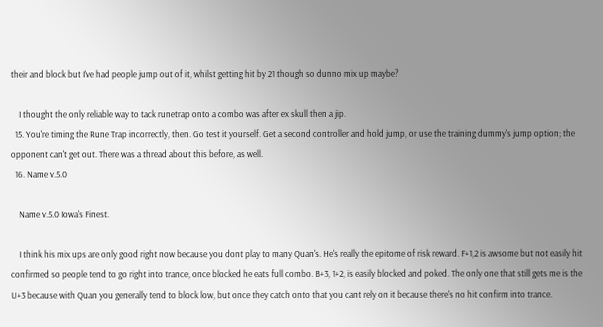their and block but I've had people jump out of it, whilst getting hit by 21 though so dunno mix up maybe?

    I thought the only reliable way to tack runetrap onto a combo was after ex skull then a jip.
  15. You're timing the Rune Trap incorrectly, then. Go test it yourself. Get a second controller and hold jump, or use the training dummy's jump option; the opponent can't get out. There was a thread about this before, as well.
  16. Name v.5.0

    Name v.5.0 Iowa's Finest.

    I think his mix ups are only good right now because you dont play to many Quan's. He's really the epitome of risk reward. F+1,2 is awsome but not easily hit confirmed so people tend to go right into trance, once blocked he eats full combo. B+3, 1+2, is easily blocked and poked. The only one that still gets me is the U+3 because with Quan you generally tend to block low, but once they catch onto that you cant rely on it because there's no hit confirm into trance.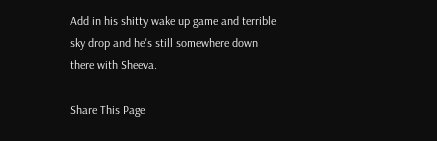Add in his shitty wake up game and terrible sky drop and he's still somewhere down there with Sheeva.

Share This Page